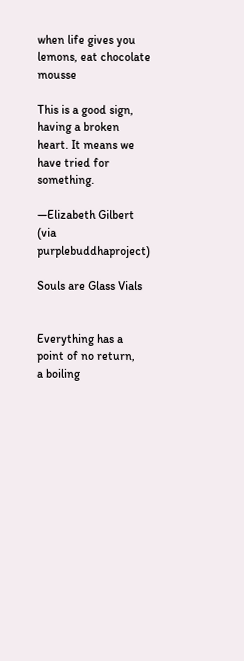when life gives you lemons, eat chocolate mousse

This is a good sign, having a broken heart. It means we have tried for something.

—Elizabeth Gilbert (via purplebuddhaproject)

Souls are Glass Vials


Everything has a point of no return,
a boiling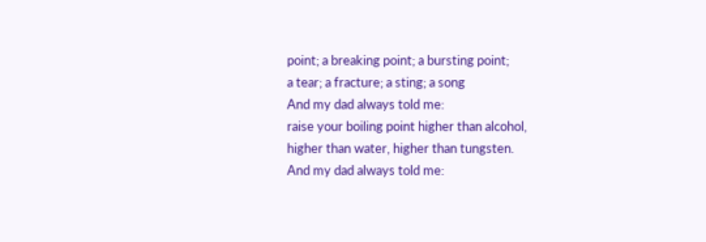point; a breaking point; a bursting point;
a tear; a fracture; a sting; a song
And my dad always told me:
raise your boiling point higher than alcohol,
higher than water, higher than tungsten.
And my dad always told me: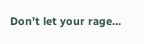Don’t let your rage…